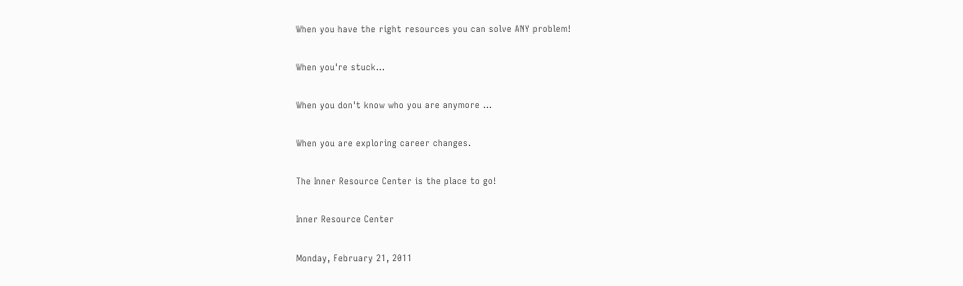When you have the right resources you can solve ANY problem!

When you're stuck...

When you don't know who you are anymore ...

When you are exploring career changes.

The Inner Resource Center is the place to go!

Inner Resource Center

Monday, February 21, 2011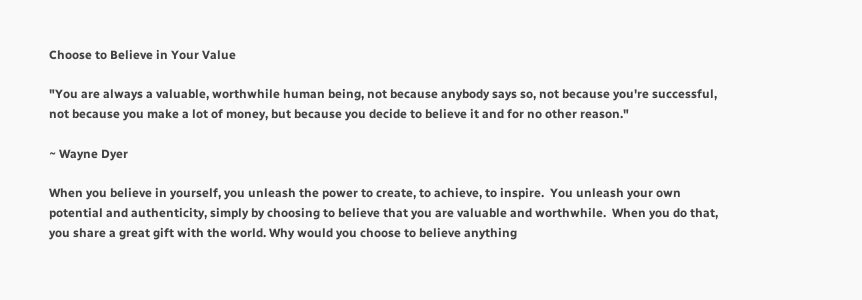Choose to Believe in Your Value

"You are always a valuable, worthwhile human being, not because anybody says so, not because you're successful, not because you make a lot of money, but because you decide to believe it and for no other reason."

~ Wayne Dyer

When you believe in yourself, you unleash the power to create, to achieve, to inspire.  You unleash your own potential and authenticity, simply by choosing to believe that you are valuable and worthwhile.  When you do that, you share a great gift with the world. Why would you choose to believe anything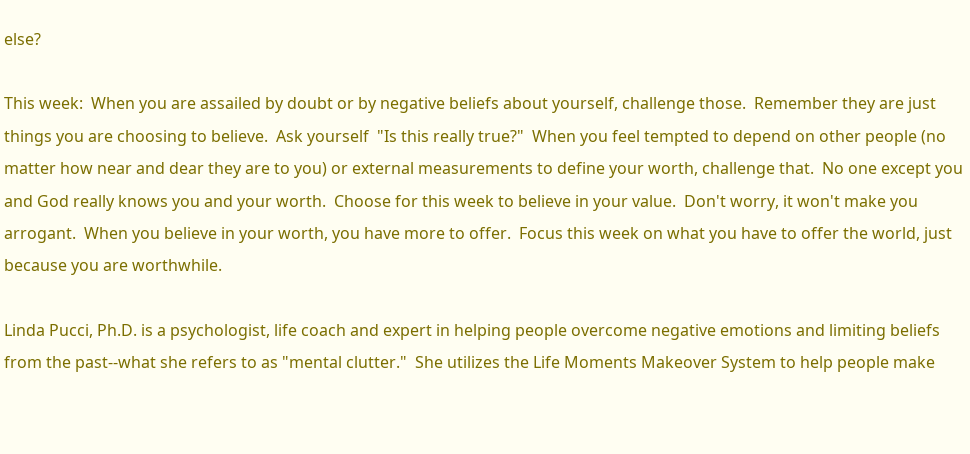else?

This week:  When you are assailed by doubt or by negative beliefs about yourself, challenge those.  Remember they are just things you are choosing to believe.  Ask yourself  "Is this really true?"  When you feel tempted to depend on other people (no matter how near and dear they are to you) or external measurements to define your worth, challenge that.  No one except you and God really knows you and your worth.  Choose for this week to believe in your value.  Don't worry, it won't make you arrogant.  When you believe in your worth, you have more to offer.  Focus this week on what you have to offer the world, just because you are worthwhile.

Linda Pucci, Ph.D. is a psychologist, life coach and expert in helping people overcome negative emotions and limiting beliefs from the past--what she refers to as "mental clutter."  She utilizes the Life Moments Makeover System to help people make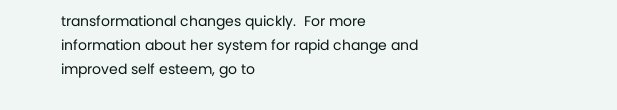transformational changes quickly.  For more information about her system for rapid change and improved self esteem, go to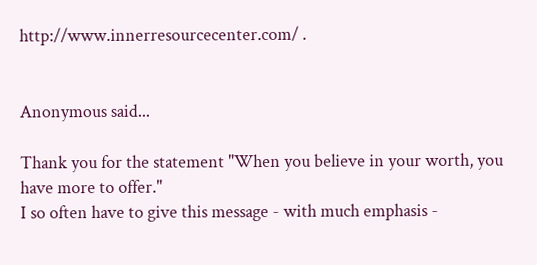http://www.innerresourcecenter.com/ .


Anonymous said...

Thank you for the statement "When you believe in your worth, you have more to offer."
I so often have to give this message - with much emphasis -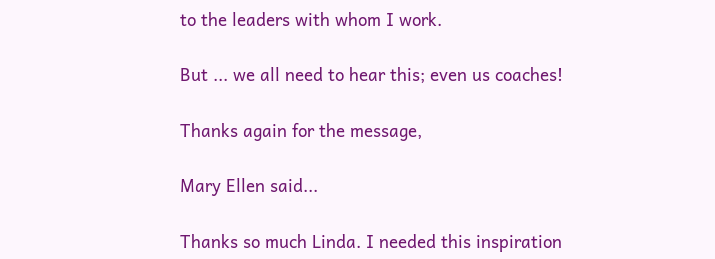to the leaders with whom I work.

But ... we all need to hear this; even us coaches!

Thanks again for the message,

Mary Ellen said...

Thanks so much Linda. I needed this inspiration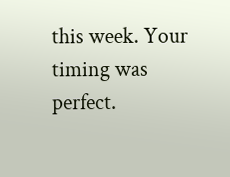this week. Your timing was perfect.